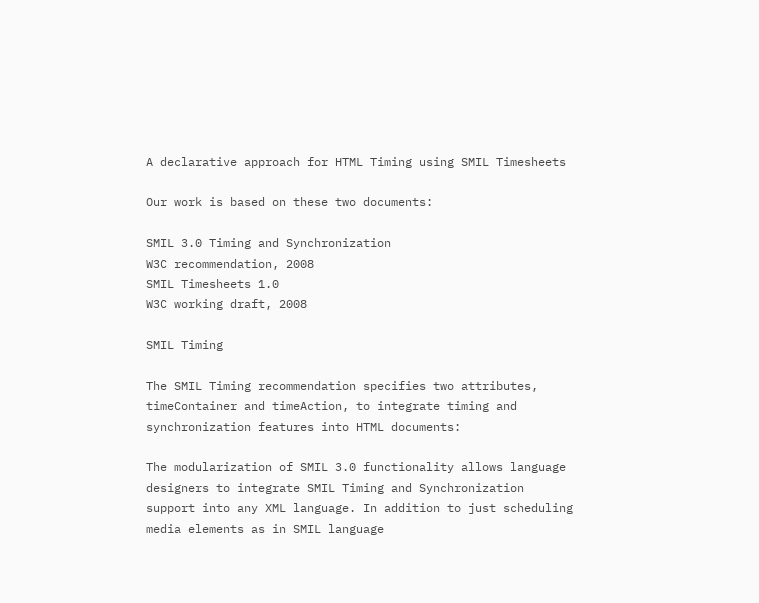A declarative approach for HTML Timing using SMIL Timesheets

Our work is based on these two documents:

SMIL 3.0 Timing and Synchronization
W3C recommendation, 2008
SMIL Timesheets 1.0
W3C working draft, 2008

SMIL Timing

The SMIL Timing recommendation specifies two attributes, timeContainer and timeAction, to integrate timing and synchronization features into HTML documents:

The modularization of SMIL 3.0 functionality allows language designers to integrate SMIL Timing and Synchronization support into any XML language. In addition to just scheduling media elements as in SMIL language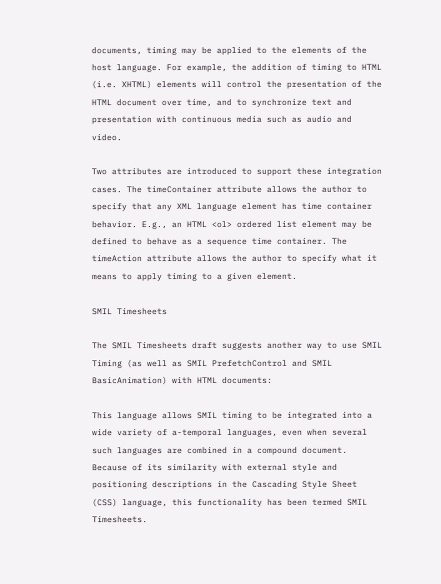documents, timing may be applied to the elements of the host language. For example, the addition of timing to HTML (i.e. XHTML) elements will control the presentation of the HTML document over time, and to synchronize text and presentation with continuous media such as audio and video.

Two attributes are introduced to support these integration cases. The timeContainer attribute allows the author to specify that any XML language element has time container behavior. E.g., an HTML <ol> ordered list element may be defined to behave as a sequence time container. The timeAction attribute allows the author to specify what it means to apply timing to a given element.

SMIL Timesheets

The SMIL Timesheets draft suggests another way to use SMIL Timing (as well as SMIL PrefetchControl and SMIL BasicAnimation) with HTML documents:

This language allows SMIL timing to be integrated into a wide variety of a-temporal languages, even when several such languages are combined in a compound document. Because of its similarity with external style and positioning descriptions in the Cascading Style Sheet (CSS) language, this functionality has been termed SMIL Timesheets.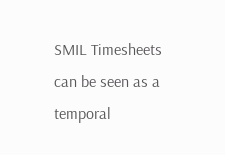SMIL Timesheets can be seen as a temporal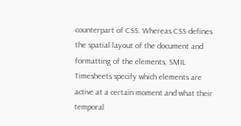counterpart of CSS. Whereas CSS defines the spatial layout of the document and formatting of the elements, SMIL Timesheets specify which elements are active at a certain moment and what their temporal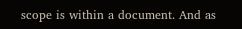scope is within a document. And as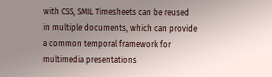with CSS, SMIL Timesheets can be reused in multiple documents, which can provide a common temporal framework for multimedia presentations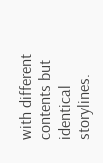with different contents but identical storylines.